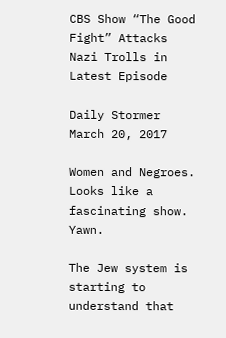CBS Show “The Good Fight” Attacks Nazi Trolls in Latest Episode

Daily Stormer
March 20, 2017

Women and Negroes. Looks like a fascinating show. Yawn.

The Jew system is starting to understand that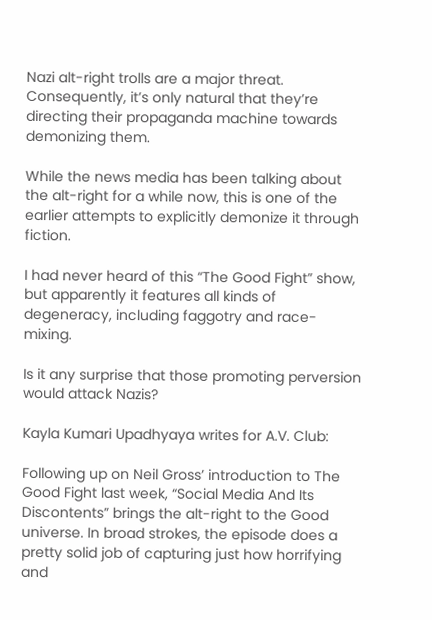Nazi alt-right trolls are a major threat. Consequently, it’s only natural that they’re directing their propaganda machine towards demonizing them.

While the news media has been talking about the alt-right for a while now, this is one of the earlier attempts to explicitly demonize it through fiction.

I had never heard of this “The Good Fight” show, but apparently it features all kinds of degeneracy, including faggotry and race-mixing.

Is it any surprise that those promoting perversion would attack Nazis?

Kayla Kumari Upadhyaya writes for A.V. Club:

Following up on Neil Gross’ introduction to The Good Fight last week, “Social Media And Its Discontents” brings the alt-right to the Good universe. In broad strokes, the episode does a pretty solid job of capturing just how horrifying and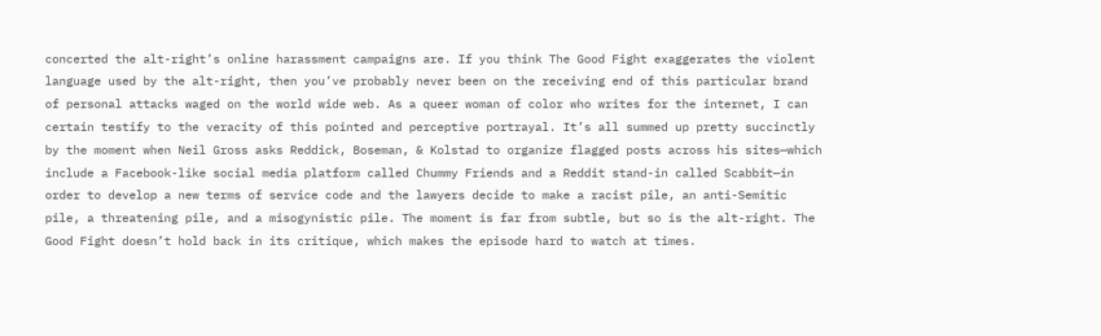concerted the alt-right’s online harassment campaigns are. If you think The Good Fight exaggerates the violent language used by the alt-right, then you’ve probably never been on the receiving end of this particular brand of personal attacks waged on the world wide web. As a queer woman of color who writes for the internet, I can certain testify to the veracity of this pointed and perceptive portrayal. It’s all summed up pretty succinctly by the moment when Neil Gross asks Reddick, Boseman, & Kolstad to organize flagged posts across his sites—which include a Facebook-like social media platform called Chummy Friends and a Reddit stand-in called Scabbit—in order to develop a new terms of service code and the lawyers decide to make a racist pile, an anti-Semitic pile, a threatening pile, and a misogynistic pile. The moment is far from subtle, but so is the alt-right. The Good Fight doesn’t hold back in its critique, which makes the episode hard to watch at times.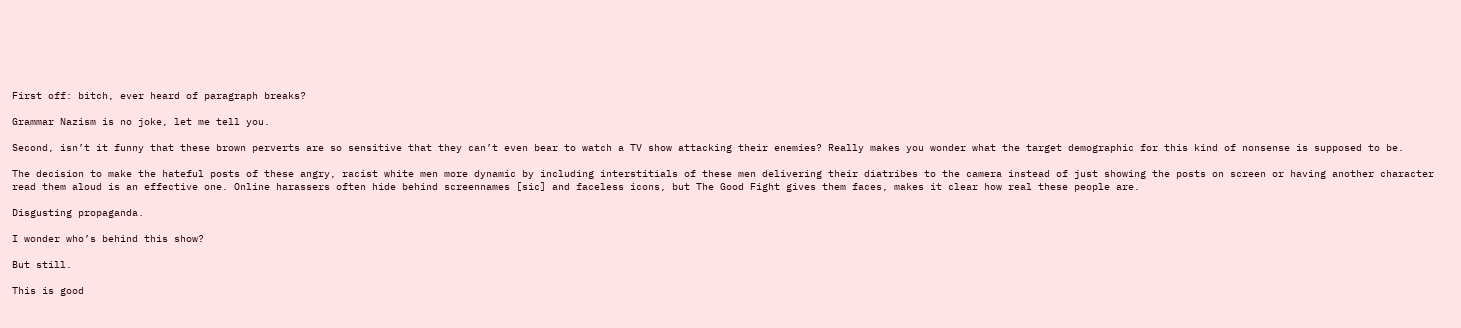First off: bitch, ever heard of paragraph breaks?

Grammar Nazism is no joke, let me tell you.

Second, isn’t it funny that these brown perverts are so sensitive that they can’t even bear to watch a TV show attacking their enemies? Really makes you wonder what the target demographic for this kind of nonsense is supposed to be.

The decision to make the hateful posts of these angry, racist white men more dynamic by including interstitials of these men delivering their diatribes to the camera instead of just showing the posts on screen or having another character read them aloud is an effective one. Online harassers often hide behind screennames [sic] and faceless icons, but The Good Fight gives them faces, makes it clear how real these people are.

Disgusting propaganda.

I wonder who’s behind this show?

But still.

This is good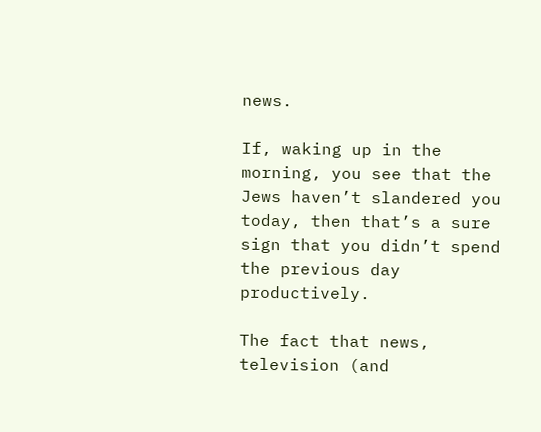news.

If, waking up in the morning, you see that the Jews haven’t slandered you today, then that’s a sure sign that you didn’t spend the previous day productively.

The fact that news, television (and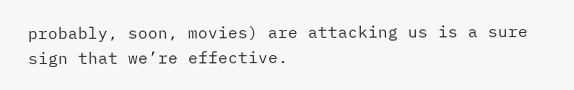probably, soon, movies) are attacking us is a sure sign that we’re effective.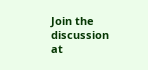Join the discussion at